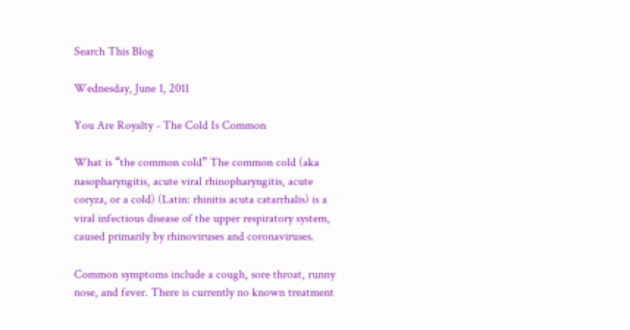Search This Blog

Wednesday, June 1, 2011

You Are Royalty - The Cold Is Common

What is “the common cold” The common cold (aka nasopharyngitis, acute viral rhinopharyngitis, acute coryza, or a cold) (Latin: rhinitis acuta catarrhalis) is a viral infectious disease of the upper respiratory system, caused primarily by rhinoviruses and coronaviruses.

Common symptoms include a cough, sore throat, runny nose, and fever. There is currently no known treatment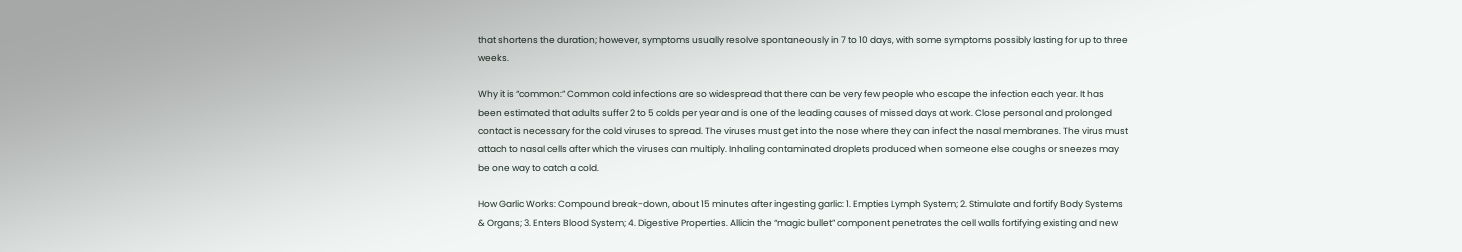that shortens the duration; however, symptoms usually resolve spontaneously in 7 to 10 days, with some symptoms possibly lasting for up to three weeks.

Why it is “common:” Common cold infections are so widespread that there can be very few people who escape the infection each year. It has been estimated that adults suffer 2 to 5 colds per year and is one of the leading causes of missed days at work. Close personal and prolonged contact is necessary for the cold viruses to spread. The viruses must get into the nose where they can infect the nasal membranes. The virus must attach to nasal cells after which the viruses can multiply. Inhaling contaminated droplets produced when someone else coughs or sneezes may be one way to catch a cold.

How Garlic Works: Compound break-down, about 15 minutes after ingesting garlic: 1. Empties Lymph System; 2. Stimulate and fortify Body Systems & Organs; 3. Enters Blood System; 4. Digestive Properties. Allicin the “magic bullet” component penetrates the cell walls fortifying existing and new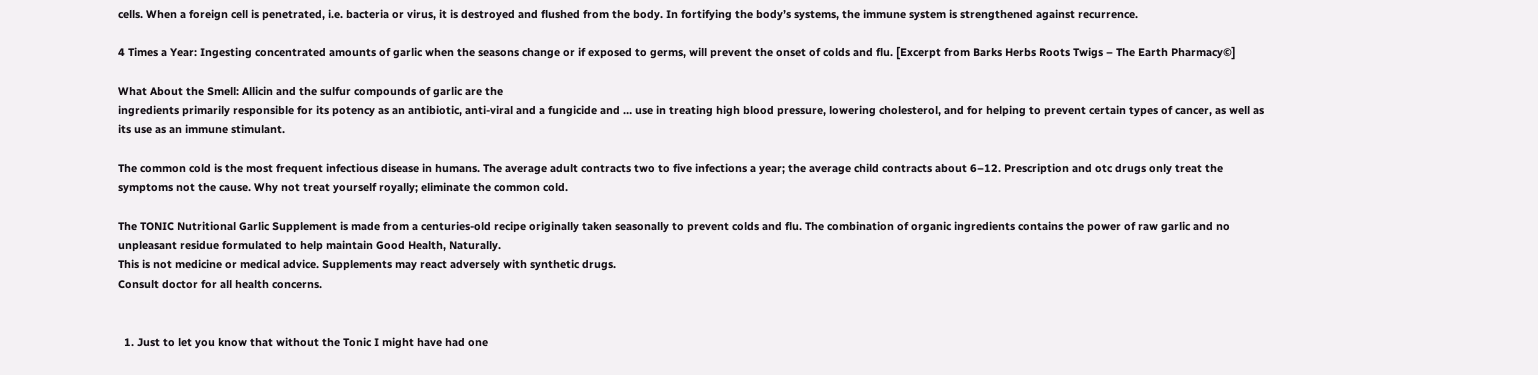cells. When a foreign cell is penetrated, i.e. bacteria or virus, it is destroyed and flushed from the body. In fortifying the body’s systems, the immune system is strengthened against recurrence.

4 Times a Year: Ingesting concentrated amounts of garlic when the seasons change or if exposed to germs, will prevent the onset of colds and flu. [Excerpt from Barks Herbs Roots Twigs – The Earth Pharmacy©]

What About the Smell: Allicin and the sulfur compounds of garlic are the
ingredients primarily responsible for its potency as an antibiotic, anti-viral and a fungicide and … use in treating high blood pressure, lowering cholesterol, and for helping to prevent certain types of cancer, as well as its use as an immune stimulant.

The common cold is the most frequent infectious disease in humans. The average adult contracts two to five infections a year; the average child contracts about 6–12. Prescription and otc drugs only treat the symptoms not the cause. Why not treat yourself royally; eliminate the common cold.

The TONIC Nutritional Garlic Supplement is made from a centuries-old recipe originally taken seasonally to prevent colds and flu. The combination of organic ingredients contains the power of raw garlic and no unpleasant residue formulated to help maintain Good Health, Naturally.
This is not medicine or medical advice. Supplements may react adversely with synthetic drugs.
Consult doctor for all health concerns.


  1. Just to let you know that without the Tonic I might have had one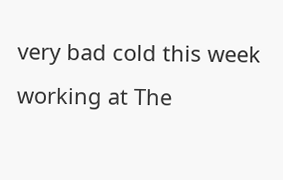very bad cold this week working at The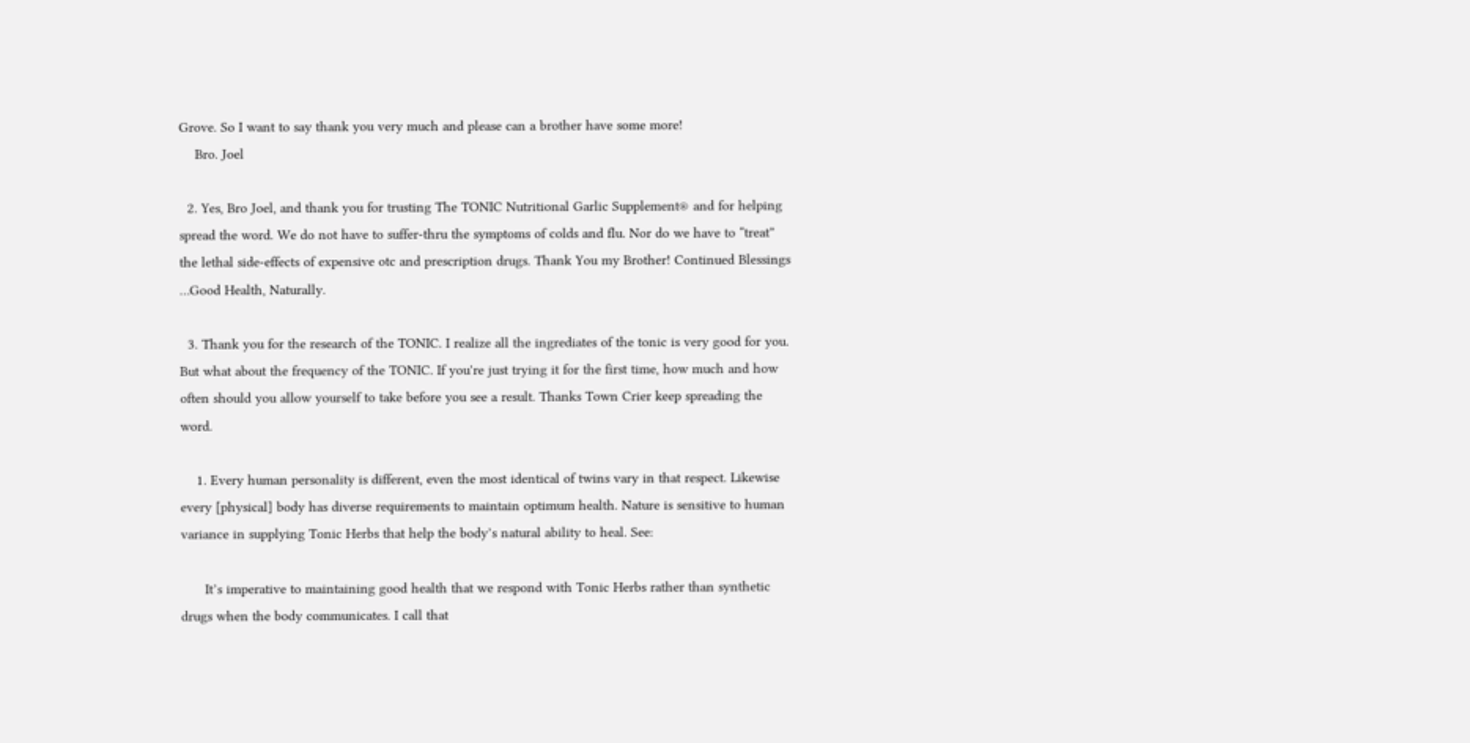Grove. So I want to say thank you very much and please can a brother have some more!
    Bro. Joel

  2. Yes, Bro Joel, and thank you for trusting The TONIC Nutritional Garlic Supplement® and for helping spread the word. We do not have to suffer-thru the symptoms of colds and flu. Nor do we have to “treat” the lethal side-effects of expensive otc and prescription drugs. Thank You my Brother! Continued Blessings …Good Health, Naturally.

  3. Thank you for the research of the TONIC. I realize all the ingrediates of the tonic is very good for you. But what about the frequency of the TONIC. If you're just trying it for the first time, how much and how often should you allow yourself to take before you see a result. Thanks Town Crier keep spreading the word.

    1. Every human personality is different, even the most identical of twins vary in that respect. Likewise every [physical] body has diverse requirements to maintain optimum health. Nature is sensitive to human variance in supplying Tonic Herbs that help the body’s natural ability to heal. See:

      It’s imperative to maintaining good health that we respond with Tonic Herbs rather than synthetic drugs when the body communicates. I call that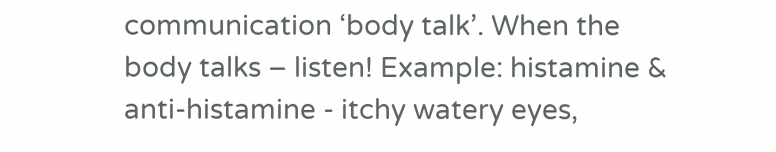communication ‘body talk’. When the body talks – listen! Example: histamine & anti-histamine - itchy watery eyes,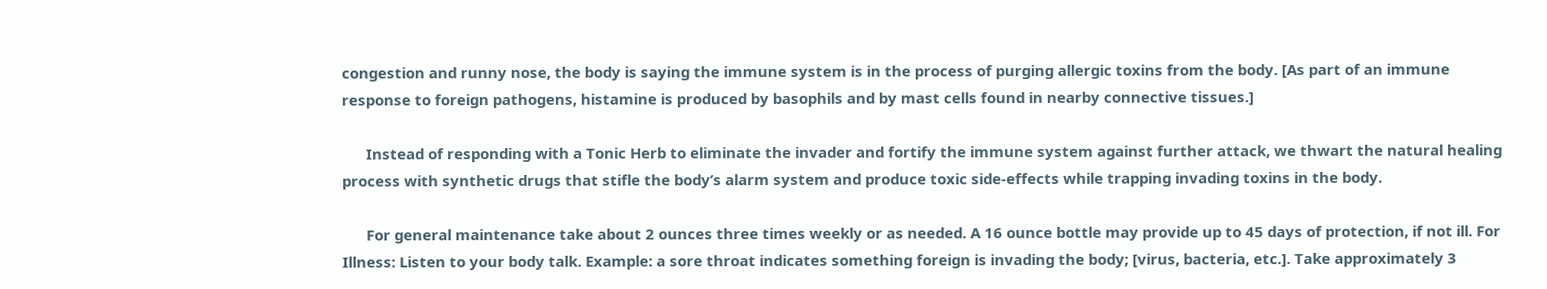congestion and runny nose, the body is saying the immune system is in the process of purging allergic toxins from the body. [As part of an immune response to foreign pathogens, histamine is produced by basophils and by mast cells found in nearby connective tissues.]

      Instead of responding with a Tonic Herb to eliminate the invader and fortify the immune system against further attack, we thwart the natural healing process with synthetic drugs that stifle the body’s alarm system and produce toxic side-effects while trapping invading toxins in the body.

      For general maintenance take about 2 ounces three times weekly or as needed. A 16 ounce bottle may provide up to 45 days of protection, if not ill. For Illness: Listen to your body talk. Example: a sore throat indicates something foreign is invading the body; [virus, bacteria, etc.]. Take approximately 3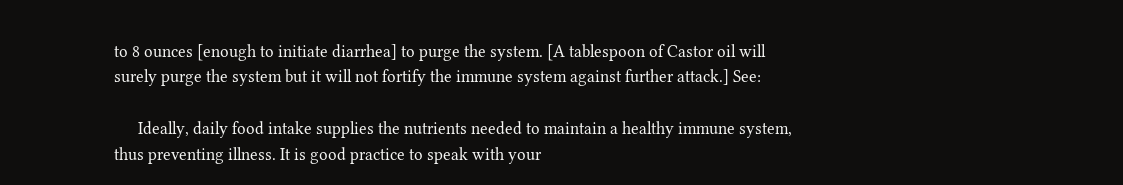to 8 ounces [enough to initiate diarrhea] to purge the system. [A tablespoon of Castor oil will surely purge the system but it will not fortify the immune system against further attack.] See:

      Ideally, daily food intake supplies the nutrients needed to maintain a healthy immune system, thus preventing illness. It is good practice to speak with your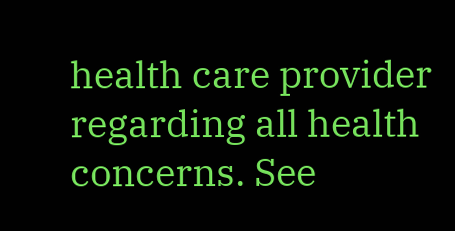health care provider regarding all health concerns. See